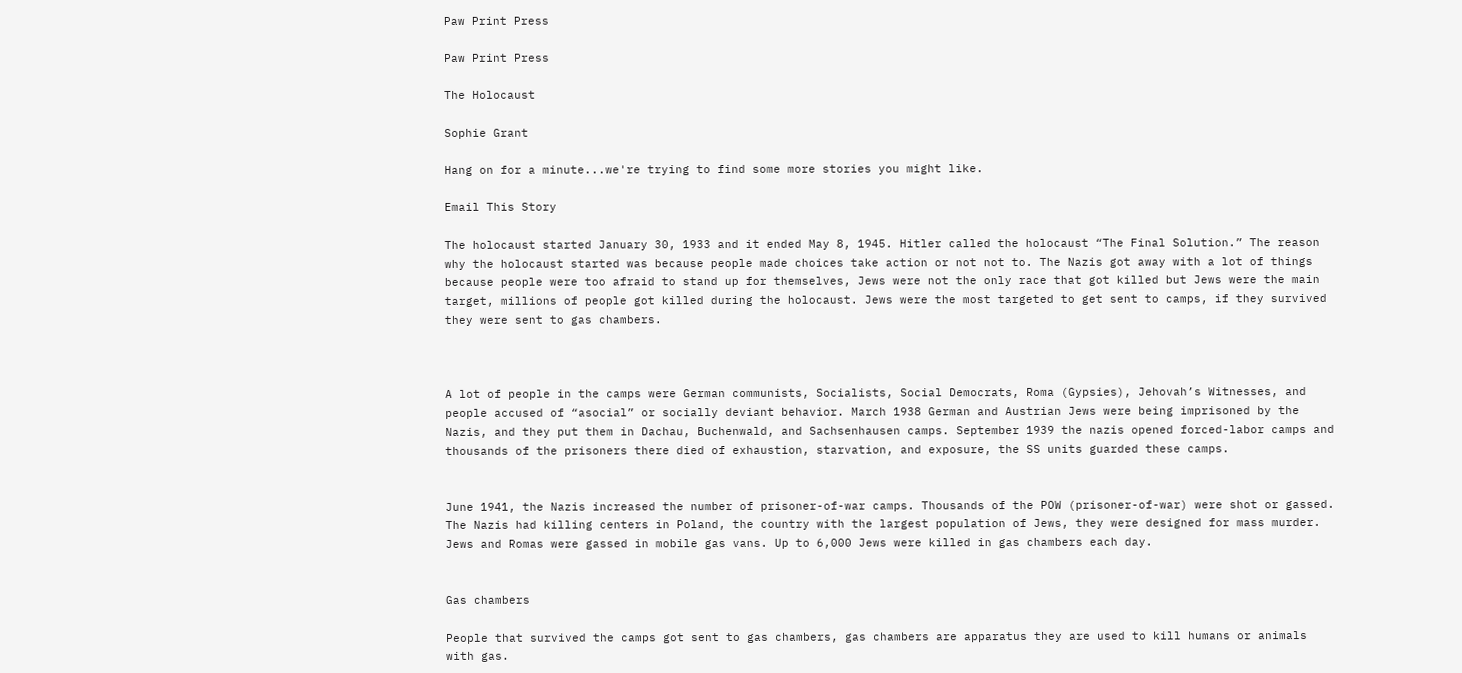Paw Print Press

Paw Print Press

The Holocaust

Sophie Grant

Hang on for a minute...we're trying to find some more stories you might like.

Email This Story

The holocaust started January 30, 1933 and it ended May 8, 1945. Hitler called the holocaust “The Final Solution.” The reason why the holocaust started was because people made choices take action or not not to. The Nazis got away with a lot of things because people were too afraid to stand up for themselves, Jews were not the only race that got killed but Jews were the main target, millions of people got killed during the holocaust. Jews were the most targeted to get sent to camps, if they survived they were sent to gas chambers.



A lot of people in the camps were German communists, Socialists, Social Democrats, Roma (Gypsies), Jehovah’s Witnesses, and people accused of “asocial” or socially deviant behavior. March 1938 German and Austrian Jews were being imprisoned by the Nazis, and they put them in Dachau, Buchenwald, and Sachsenhausen camps. September 1939 the nazis opened forced-labor camps and thousands of the prisoners there died of exhaustion, starvation, and exposure, the SS units guarded these camps.


June 1941, the Nazis increased the number of prisoner-of-war camps. Thousands of the POW (prisoner-of-war) were shot or gassed. The Nazis had killing centers in Poland, the country with the largest population of Jews, they were designed for mass murder. Jews and Romas were gassed in mobile gas vans. Up to 6,000 Jews were killed in gas chambers each day.


Gas chambers

People that survived the camps got sent to gas chambers, gas chambers are apparatus they are used to kill humans or animals with gas.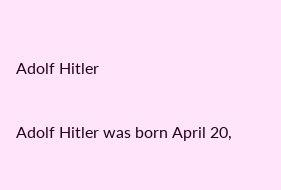Adolf Hitler

Adolf Hitler was born April 20,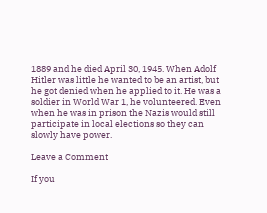1889 and he died April 30, 1945. When Adolf Hitler was little he wanted to be an artist, but he got denied when he applied to it. He was a soldier in World War 1, he volunteered. Even when he was in prison the Nazis would still participate in local elections so they can slowly have power.

Leave a Comment

If you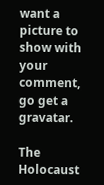want a picture to show with your comment, go get a gravatar.

The Holocaust